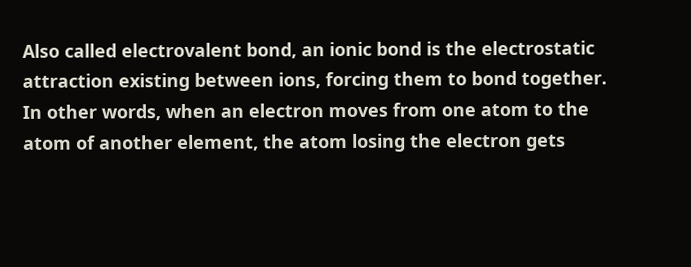Also called electrovalent bond, an ionic bond is the electrostatic attraction existing between ions, forcing them to bond together. In other words, when an electron moves from one atom to the atom of another element, the atom losing the electron gets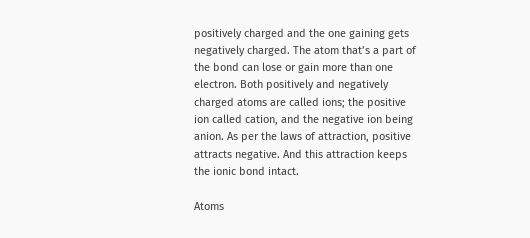positively charged and the one gaining gets negatively charged. The atom that’s a part of the bond can lose or gain more than one electron. Both positively and negatively charged atoms are called ions; the positive ion called cation, and the negative ion being anion. As per the laws of attraction, positive attracts negative. And this attraction keeps the ionic bond intact.

Atoms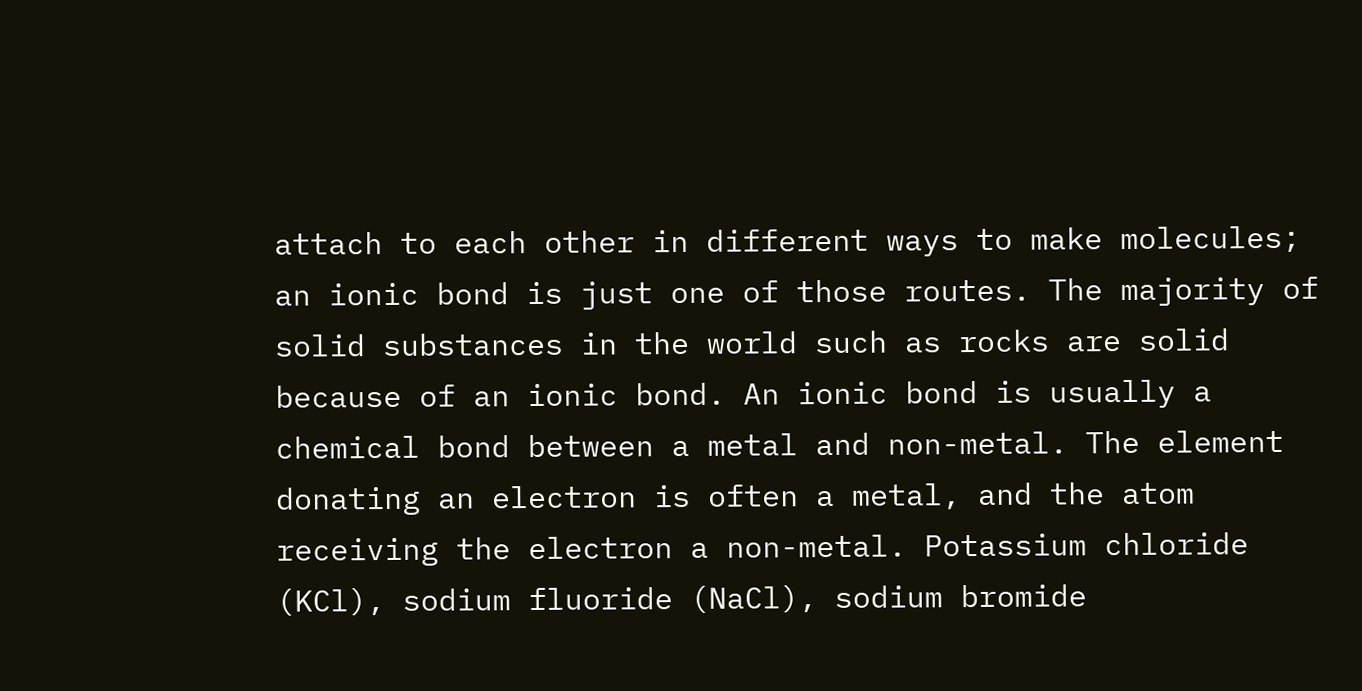attach to each other in different ways to make molecules; an ionic bond is just one of those routes. The majority of solid substances in the world such as rocks are solid because of an ionic bond. An ionic bond is usually a chemical bond between a metal and non-metal. The element donating an electron is often a metal, and the atom receiving the electron a non-metal. Potassium chloride (KCl), sodium fluoride (NaCl), sodium bromide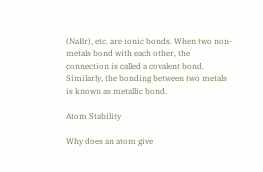(NaBr), etc. are ionic bonds. When two non-metals bond with each other, the connection is called a covalent bond. Similarly, the bonding between two metals is known as metallic bond.

Atom Stability

Why does an atom give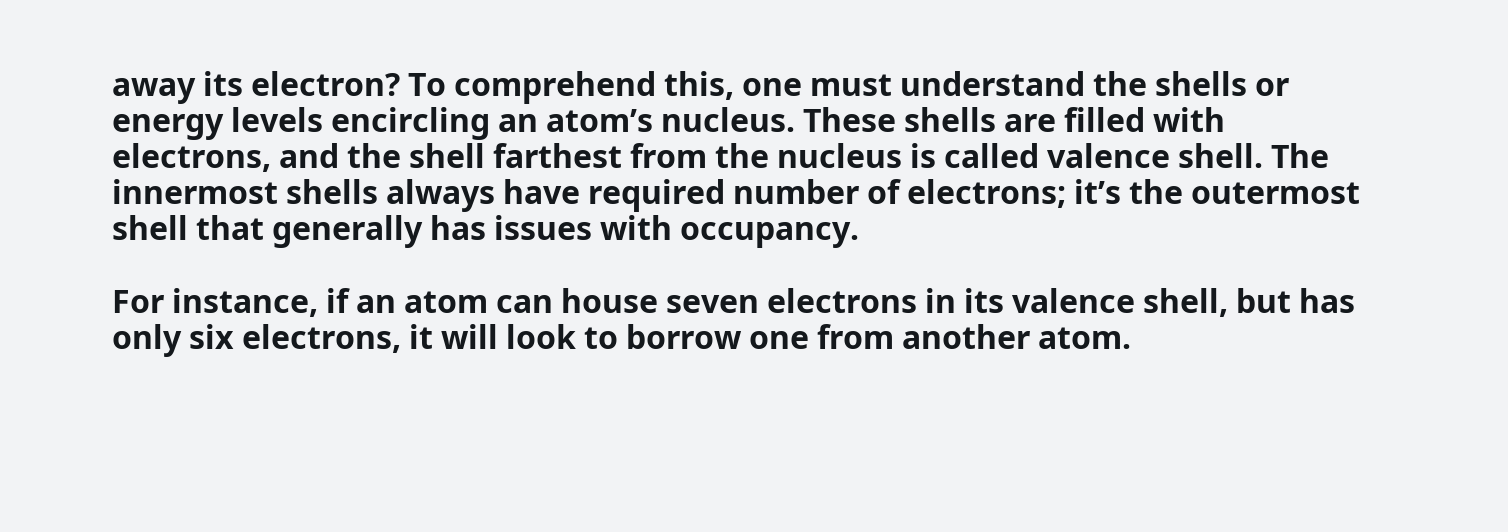away its electron? To comprehend this, one must understand the shells or energy levels encircling an atom’s nucleus. These shells are filled with electrons, and the shell farthest from the nucleus is called valence shell. The innermost shells always have required number of electrons; it’s the outermost shell that generally has issues with occupancy.

For instance, if an atom can house seven electrons in its valence shell, but has only six electrons, it will look to borrow one from another atom.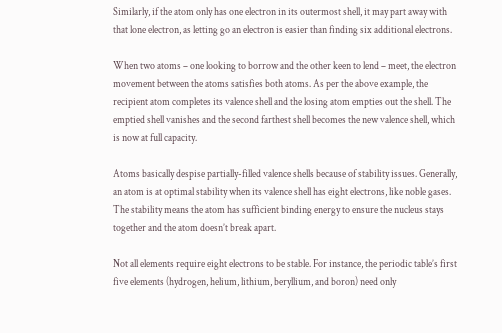Similarly, if the atom only has one electron in its outermost shell, it may part away with that lone electron, as letting go an electron is easier than finding six additional electrons.

When two atoms – one looking to borrow and the other keen to lend – meet, the electron movement between the atoms satisfies both atoms. As per the above example, the recipient atom completes its valence shell and the losing atom empties out the shell. The emptied shell vanishes and the second farthest shell becomes the new valence shell, which is now at full capacity.

Atoms basically despise partially-filled valence shells because of stability issues. Generally, an atom is at optimal stability when its valence shell has eight electrons, like noble gases. The stability means the atom has sufficient binding energy to ensure the nucleus stays together and the atom doesn’t break apart.

Not all elements require eight electrons to be stable. For instance, the periodic table’s first five elements (hydrogen, helium, lithium, beryllium, and boron) need only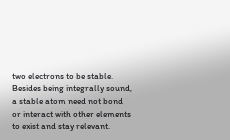two electrons to be stable. Besides being integrally sound, a stable atom need not bond or interact with other elements to exist and stay relevant.